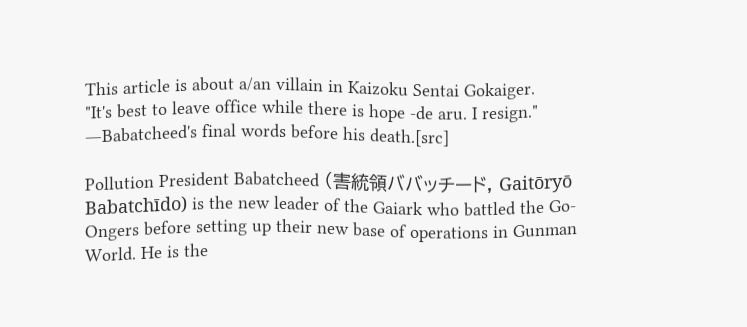This article is about a/an villain in Kaizoku Sentai Gokaiger.
"It's best to leave office while there is hope -de aru. I resign."
―Babatcheed's final words before his death.[src]

Pollution President Babatcheed (害統領ババッチード, Gaitōryō Babatchīdo) is the new leader of the Gaiark who battled the Go-Ongers before setting up their new base of operations in Gunman World. He is the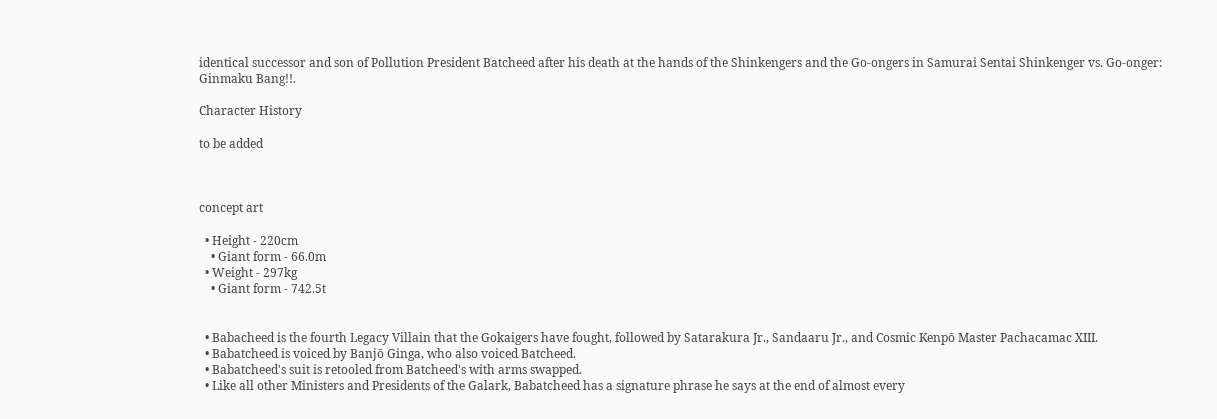identical successor and son of Pollution President Batcheed after his death at the hands of the Shinkengers and the Go-ongers in Samurai Sentai Shinkenger vs. Go-onger: Ginmaku Bang!!.

Character History

to be added



concept art

  • Height - 220cm
    • Giant form - 66.0m
  • Weight - 297kg
    • Giant form - 742.5t


  • Babacheed is the fourth Legacy Villain that the Gokaigers have fought, followed by Satarakura Jr., Sandaaru Jr., and Cosmic Kenpō Master Pachacamac XIII.
  • Babatcheed is voiced by Banjō Ginga, who also voiced Batcheed.
  • Babatcheed's suit is retooled from Batcheed's with arms swapped.
  • Like all other Ministers and Presidents of the Galark, Babatcheed has a signature phrase he says at the end of almost every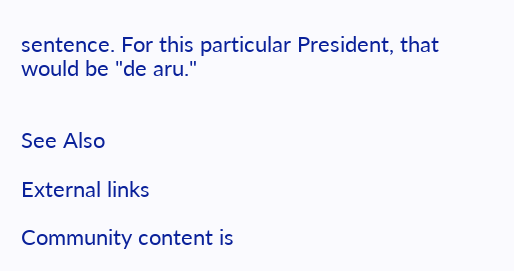sentence. For this particular President, that would be "de aru."


See Also

External links

Community content is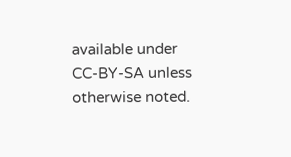available under CC-BY-SA unless otherwise noted.